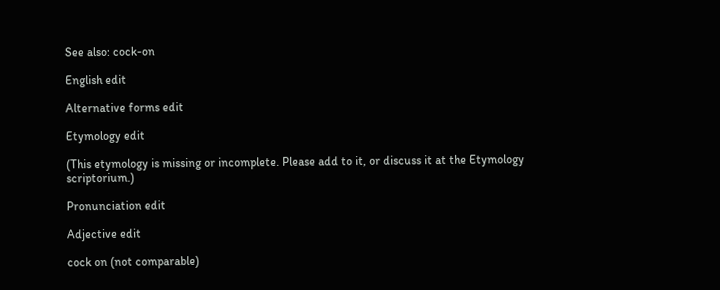See also: cock-on

English edit

Alternative forms edit

Etymology edit

(This etymology is missing or incomplete. Please add to it, or discuss it at the Etymology scriptorium.)

Pronunciation edit

Adjective edit

cock on (not comparable)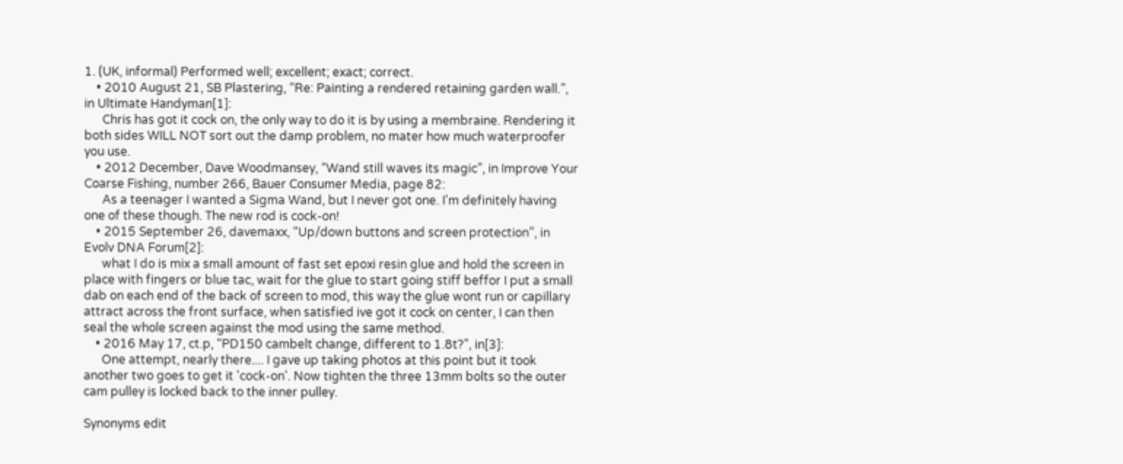1. (UK, informal) Performed well; excellent; exact; correct.
    • 2010 August 21, SB Plastering, “Re: Painting a rendered retaining garden wall.”, in Ultimate Handyman[1]:
      Chris has got it cock on, the only way to do it is by using a membraine. Rendering it both sides WILL NOT sort out the damp problem, no mater how much waterproofer you use.
    • 2012 December, Dave Woodmansey, “Wand still waves its magic”, in Improve Your Coarse Fishing, number 266, Bauer Consumer Media, page 82:
      As a teenager I wanted a Sigma Wand, but I never got one. I'm definitely having one of these though. The new rod is cock-on!
    • 2015 September 26, davemaxx, “Up/down buttons and screen protection”, in Evolv DNA Forum[2]:
      what I do is mix a small amount of fast set epoxi resin glue and hold the screen in place with fingers or blue tac, wait for the glue to start going stiff beffor I put a small dab on each end of the back of screen to mod, this way the glue wont run or capillary attract across the front surface, when satisfied ive got it cock on center, I can then seal the whole screen against the mod using the same method.
    • 2016 May 17, ct.p, “PD150 cambelt change, different to 1.8t?”, in[3]:
      One attempt, nearly there.... I gave up taking photos at this point but it took another two goes to get it 'cock-on'. Now tighten the three 13mm bolts so the outer cam pulley is locked back to the inner pulley.

Synonyms edit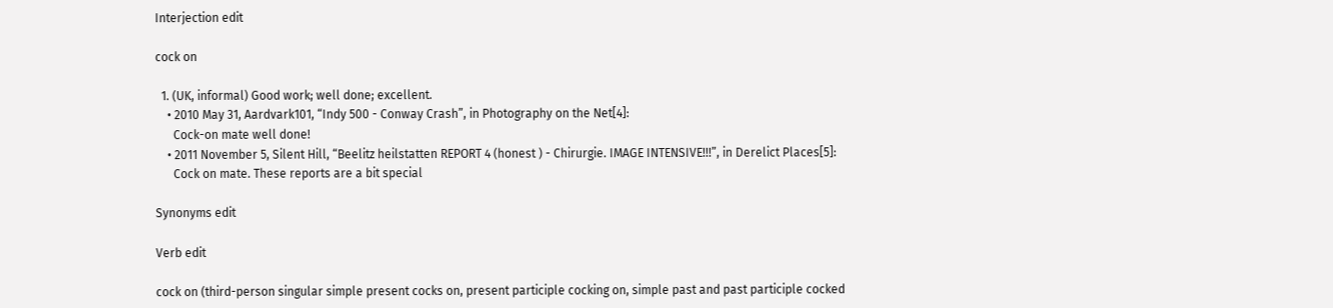Interjection edit

cock on

  1. (UK, informal) Good work; well done; excellent.
    • 2010 May 31, Aardvark101, “Indy 500 - Conway Crash”, in Photography on the Net[4]:
      Cock-on mate well done!
    • 2011 November 5, Silent Hill, “Beelitz heilstatten REPORT 4 (honest ) - Chirurgie. IMAGE INTENSIVE!!!”, in Derelict Places[5]:
      Cock on mate. These reports are a bit special

Synonyms edit

Verb edit

cock on (third-person singular simple present cocks on, present participle cocking on, simple past and past participle cocked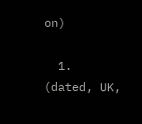on)

  1. (dated, UK,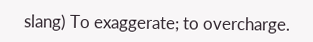slang) To exaggerate; to overcharge.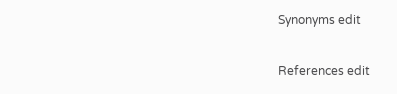Synonyms edit

References edit